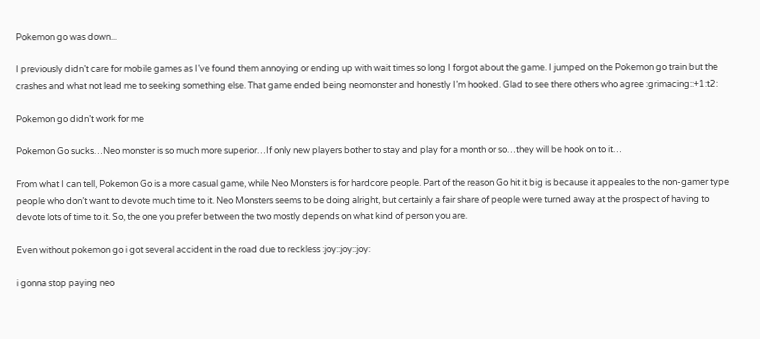Pokemon go was down...

I previously didn’t care for mobile games as I’ve found them annoying or ending up with wait times so long I forgot about the game. I jumped on the Pokemon go train but the crashes and what not lead me to seeking something else. That game ended being neomonster and honestly I’m hooked. Glad to see there others who agree :grimacing::+1:t2:

Pokemon go didn’t work for me

Pokemon Go sucks…Neo monster is so much more superior…If only new players bother to stay and play for a month or so…they will be hook on to it…

From what I can tell, Pokemon Go is a more casual game, while Neo Monsters is for hardcore people. Part of the reason Go hit it big is because it appeales to the non-gamer type people who don’t want to devote much time to it. Neo Monsters seems to be doing alright, but certainly a fair share of people were turned away at the prospect of having to devote lots of time to it. So, the one you prefer between the two mostly depends on what kind of person you are.

Even without pokemon go i got several accident in the road due to reckless :joy::joy::joy:

i gonna stop paying neo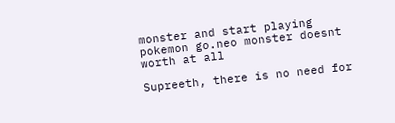monster and start playing pokemon go.neo monster doesnt worth at all

Supreeth, there is no need for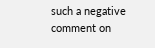such a negative comment on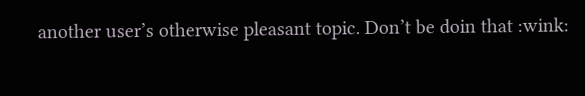another user’s otherwise pleasant topic. Don’t be doin that :wink: